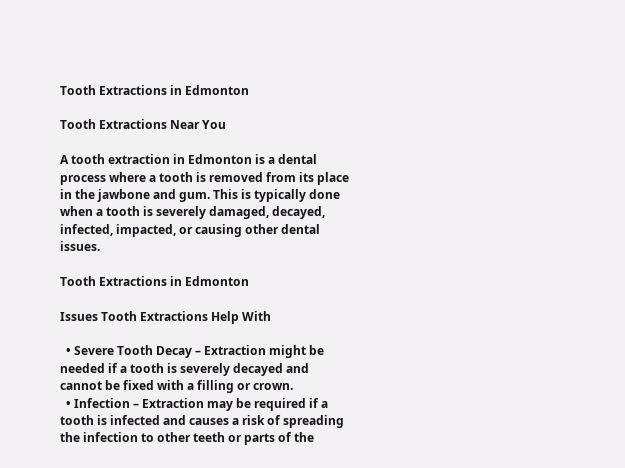Tooth Extractions in Edmonton

Tooth Extractions Near You

A tooth extraction in Edmonton is a dental process where a tooth is removed from its place in the jawbone and gum. This is typically done when a tooth is severely damaged, decayed, infected, impacted, or causing other dental issues.

Tooth Extractions in Edmonton

Issues Tooth Extractions Help With

  • Severe Tooth Decay – Extraction might be needed if a tooth is severely decayed and cannot be fixed with a filling or crown.
  • Infection – Extraction may be required if a tooth is infected and causes a risk of spreading the infection to other teeth or parts of the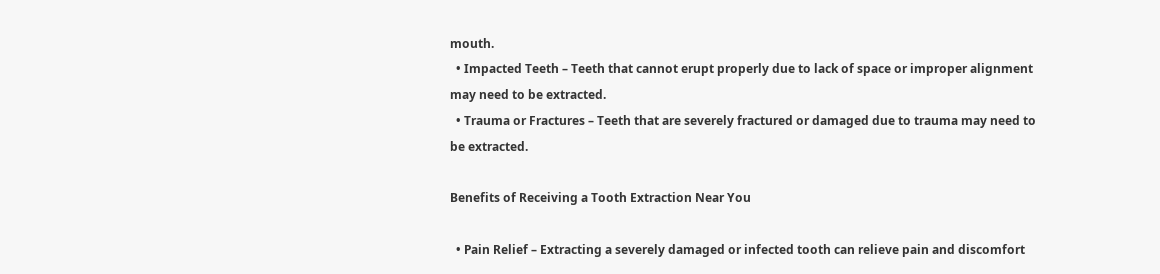mouth.
  • Impacted Teeth – Teeth that cannot erupt properly due to lack of space or improper alignment may need to be extracted.
  • Trauma or Fractures – Teeth that are severely fractured or damaged due to trauma may need to be extracted.

Benefits of Receiving a Tooth Extraction Near You

  • Pain Relief – Extracting a severely damaged or infected tooth can relieve pain and discomfort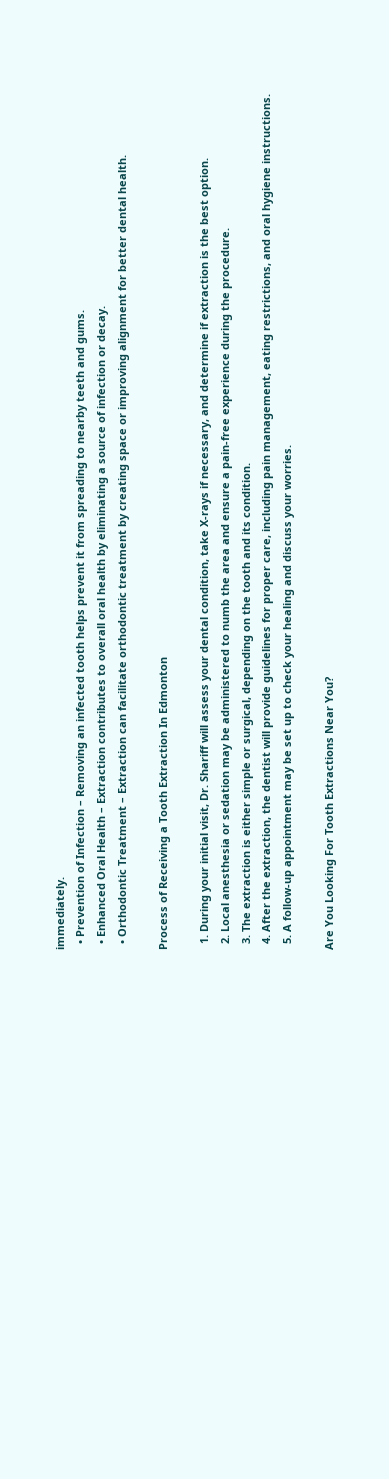immediately.
  • Prevention of Infection – Removing an infected tooth helps prevent it from spreading to nearby teeth and gums.
  • Enhanced Oral Health – Extraction contributes to overall oral health by eliminating a source of infection or decay.
  • Orthodontic Treatment – Extraction can facilitate orthodontic treatment by creating space or improving alignment for better dental health.

Process of Receiving a Tooth Extraction In Edmonton

  1. During your initial visit, Dr. Shariff will assess your dental condition, take X-rays if necessary, and determine if extraction is the best option.
  2. Local anesthesia or sedation may be administered to numb the area and ensure a pain-free experience during the procedure.
  3. The extraction is either simple or surgical, depending on the tooth and its condition.
  4. After the extraction, the dentist will provide guidelines for proper care, including pain management, eating restrictions, and oral hygiene instructions.
  5. A follow-up appointment may be set up to check your healing and discuss your worries.

Are You Looking For Tooth Extractions Near You?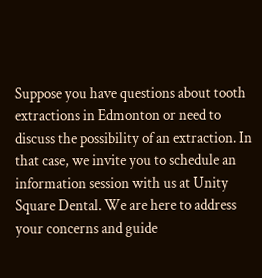Suppose you have questions about tooth extractions in Edmonton or need to discuss the possibility of an extraction. In that case, we invite you to schedule an information session with us at Unity Square Dental. We are here to address your concerns and guide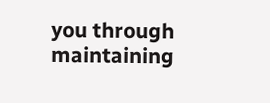you through maintaining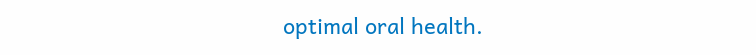optimal oral health.